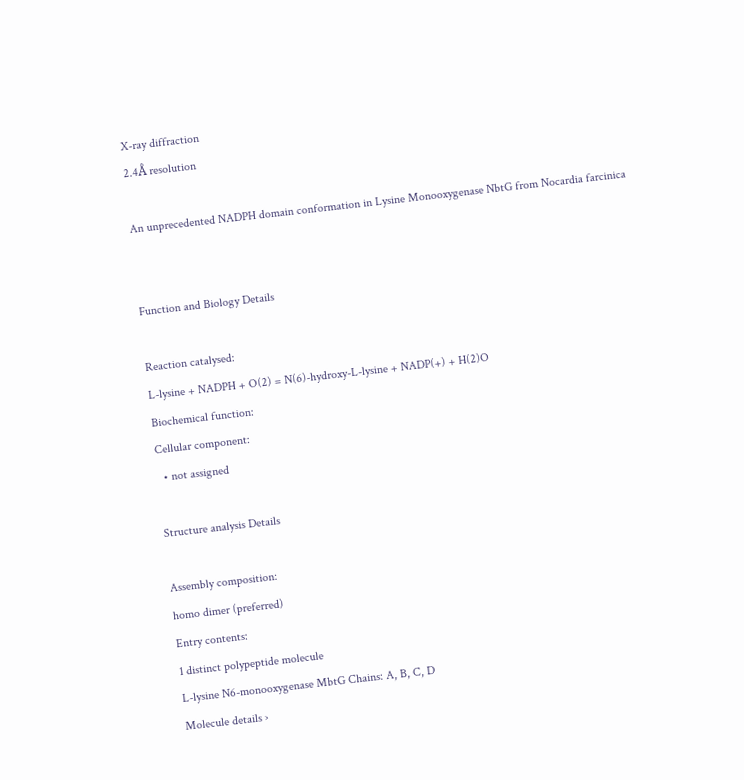X-ray diffraction
2.4Å resolution

An unprecedented NADPH domain conformation in Lysine Monooxygenase NbtG from Nocardia farcinica


Function and Biology Details

Reaction catalysed:
L-lysine + NADPH + O(2) = N(6)-hydroxy-L-lysine + NADP(+) + H(2)O
Biochemical function:
Cellular component:
  • not assigned

Structure analysis Details

Assembly composition:
homo dimer (preferred)
Entry contents:
1 distinct polypeptide molecule
L-lysine N6-monooxygenase MbtG Chains: A, B, C, D
Molecule details ›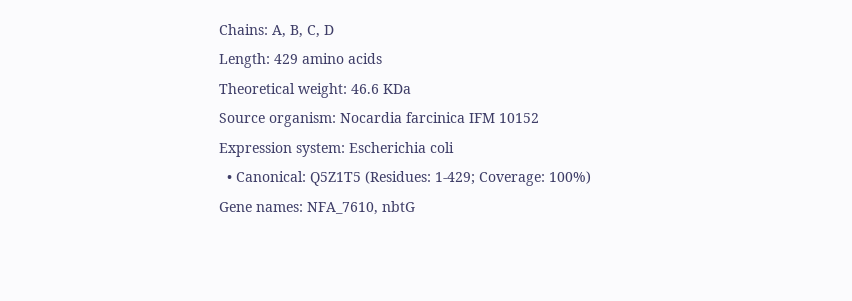Chains: A, B, C, D
Length: 429 amino acids
Theoretical weight: 46.6 KDa
Source organism: Nocardia farcinica IFM 10152
Expression system: Escherichia coli
  • Canonical: Q5Z1T5 (Residues: 1-429; Coverage: 100%)
Gene names: NFA_7610, nbtG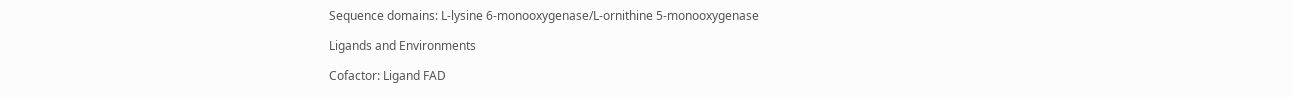Sequence domains: L-lysine 6-monooxygenase/L-ornithine 5-monooxygenase

Ligands and Environments

Cofactor: Ligand FAD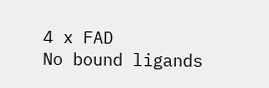4 x FAD
No bound ligands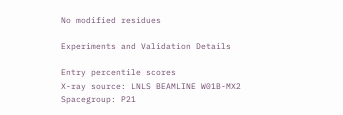No modified residues

Experiments and Validation Details

Entry percentile scores
X-ray source: LNLS BEAMLINE W01B-MX2
Spacegroup: P21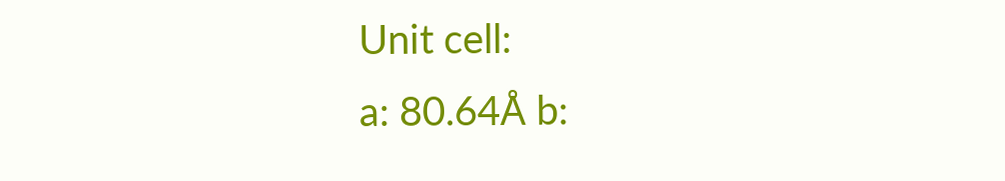Unit cell:
a: 80.64Å b: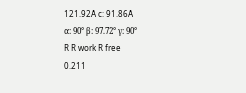121.92Å c: 91.86Å
α: 90° β: 97.72° γ: 90°
R R work R free
0.211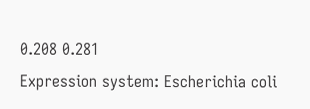0.208 0.281
Expression system: Escherichia coli